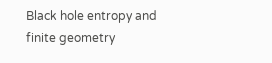Black hole entropy and finite geometry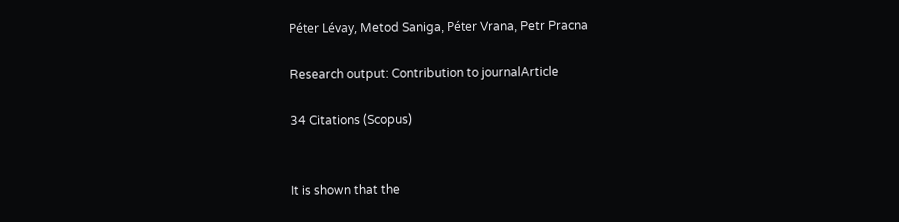Péter Lévay, Metod Saniga, Péter Vrana, Petr Pracna

Research output: Contribution to journalArticle

34 Citations (Scopus)


It is shown that the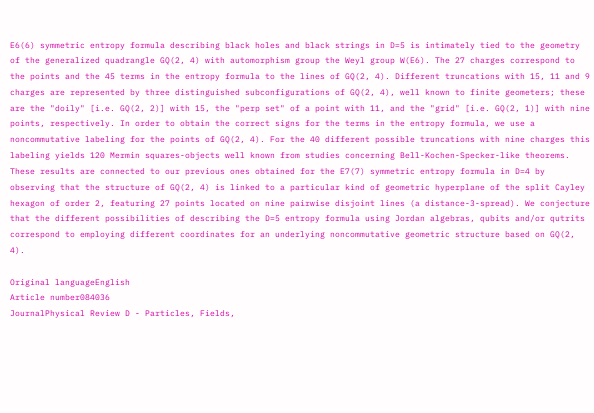E6(6) symmetric entropy formula describing black holes and black strings in D=5 is intimately tied to the geometry of the generalized quadrangle GQ(2, 4) with automorphism group the Weyl group W(E6). The 27 charges correspond to the points and the 45 terms in the entropy formula to the lines of GQ(2, 4). Different truncations with 15, 11 and 9 charges are represented by three distinguished subconfigurations of GQ(2, 4), well known to finite geometers; these are the "doily" [i.e. GQ(2, 2)] with 15, the "perp set" of a point with 11, and the "grid" [i.e. GQ(2, 1)] with nine points, respectively. In order to obtain the correct signs for the terms in the entropy formula, we use a noncommutative labeling for the points of GQ(2, 4). For the 40 different possible truncations with nine charges this labeling yields 120 Mermin squares-objects well known from studies concerning Bell-Kochen-Specker-like theorems. These results are connected to our previous ones obtained for the E7(7) symmetric entropy formula in D=4 by observing that the structure of GQ(2, 4) is linked to a particular kind of geometric hyperplane of the split Cayley hexagon of order 2, featuring 27 points located on nine pairwise disjoint lines (a distance-3-spread). We conjecture that the different possibilities of describing the D=5 entropy formula using Jordan algebras, qubits and/or qutrits correspond to employing different coordinates for an underlying noncommutative geometric structure based on GQ(2, 4).

Original languageEnglish
Article number084036
JournalPhysical Review D - Particles, Fields,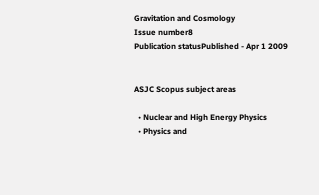Gravitation and Cosmology
Issue number8
Publication statusPublished - Apr 1 2009


ASJC Scopus subject areas

  • Nuclear and High Energy Physics
  • Physics and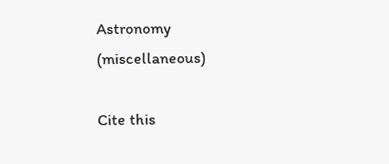Astronomy (miscellaneous)

Cite this